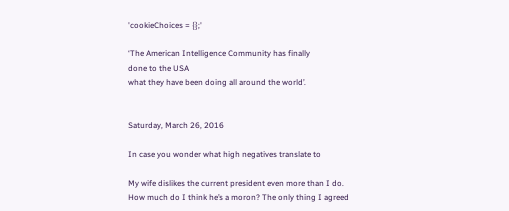'cookieChoices = {};'

‘The American Intelligence Community has finally
done to the USA
what they have been doing all around the world’.


Saturday, March 26, 2016

In case you wonder what high negatives translate to

My wife dislikes the current president even more than I do.
How much do I think he’s a moron? The only thing I agreed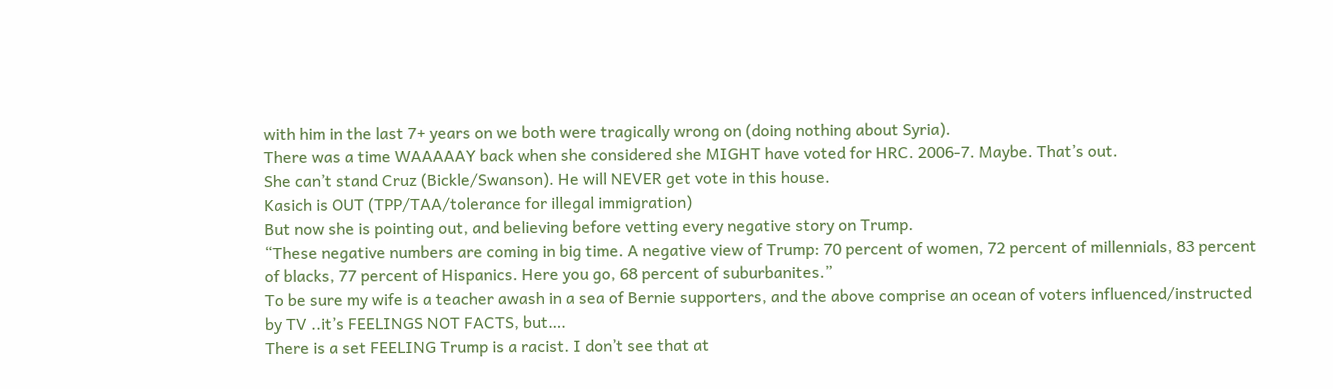with him in the last 7+ years on we both were tragically wrong on (doing nothing about Syria).
There was a time WAAAAAY back when she considered she MIGHT have voted for HRC. 2006-7. Maybe. That’s out.
She can’t stand Cruz (Bickle/Swanson). He will NEVER get vote in this house.
Kasich is OUT (TPP/TAA/tolerance for illegal immigration)
But now she is pointing out, and believing before vetting every negative story on Trump.
“These negative numbers are coming in big time. A negative view of Trump: 70 percent of women, 72 percent of millennials, 83 percent of blacks, 77 percent of Hispanics. Here you go, 68 percent of suburbanites.”
To be sure my wife is a teacher awash in a sea of Bernie supporters, and the above comprise an ocean of voters influenced/instructed by TV ..it’s FEELINGS NOT FACTS, but….
There is a set FEELING Trump is a racist. I don’t see that at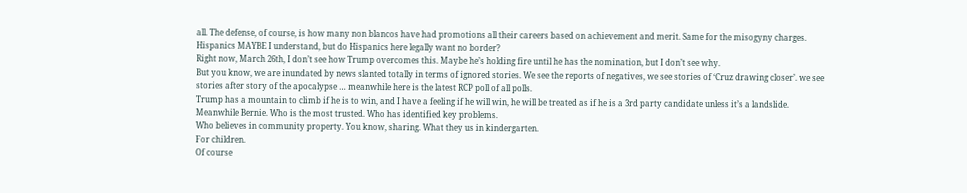all. The defense, of course, is how many non blancos have had promotions all their careers based on achievement and merit. Same for the misogyny charges. Hispanics MAYBE I understand, but do Hispanics here legally want no border?
Right now, March 26th, I don’t see how Trump overcomes this. Maybe he’s holding fire until he has the nomination, but I don’t see why.
But you know, we are inundated by news slanted totally in terms of ignored stories. We see the reports of negatives, we see stories of ‘Cruz drawing closer’. we see stories after story of the apocalypse … meanwhile here is the latest RCP poll of all polls.
Trump has a mountain to climb if he is to win, and I have a feeling if he will win, he will be treated as if he is a 3rd party candidate unless it’s a landslide.
Meanwhile Bernie. Who is the most trusted. Who has identified key problems.
Who believes in community property. You know, sharing. What they us in kindergarten.
For children.
Of course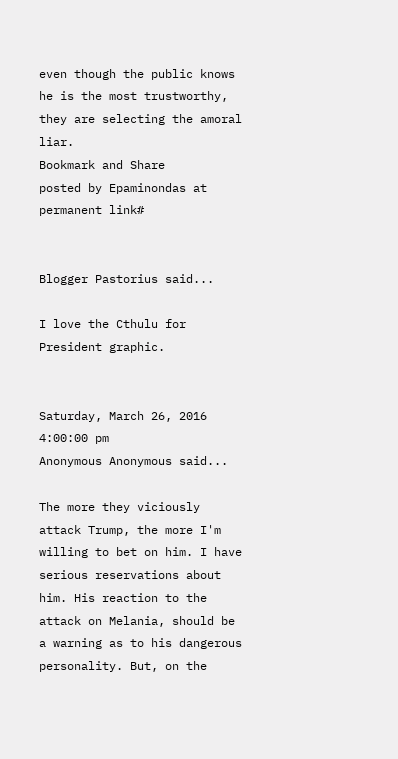even though the public knows he is the most trustworthy, they are selecting the amoral liar.
Bookmark and Share
posted by Epaminondas at permanent link#


Blogger Pastorius said...

I love the Cthulu for President graphic.


Saturday, March 26, 2016 4:00:00 pm
Anonymous Anonymous said...

The more they viciously attack Trump, the more I'm willing to bet on him. I have serious reservations about him. His reaction to the attack on Melania, should be a warning as to his dangerous personality. But, on the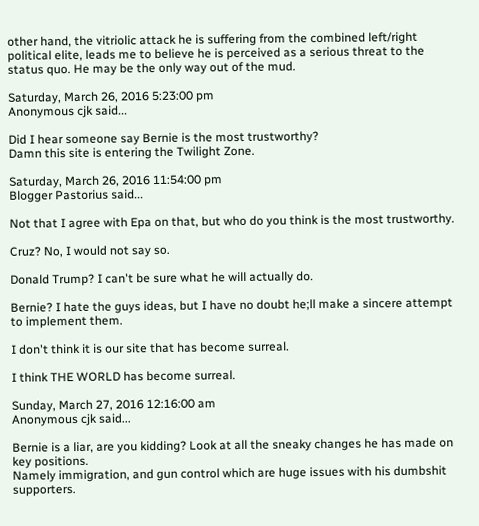other hand, the vitriolic attack he is suffering from the combined left/right political elite, leads me to believe he is perceived as a serious threat to the status quo. He may be the only way out of the mud.

Saturday, March 26, 2016 5:23:00 pm
Anonymous cjk said...

Did I hear someone say Bernie is the most trustworthy?
Damn this site is entering the Twilight Zone.

Saturday, March 26, 2016 11:54:00 pm
Blogger Pastorius said...

Not that I agree with Epa on that, but who do you think is the most trustworthy.

Cruz? No, I would not say so.

Donald Trump? I can't be sure what he will actually do.

Bernie? I hate the guys ideas, but I have no doubt he;ll make a sincere attempt to implement them.

I don't think it is our site that has become surreal.

I think THE WORLD has become surreal.

Sunday, March 27, 2016 12:16:00 am
Anonymous cjk said...

Bernie is a liar, are you kidding? Look at all the sneaky changes he has made on key positions.
Namely immigration, and gun control which are huge issues with his dumbshit supporters.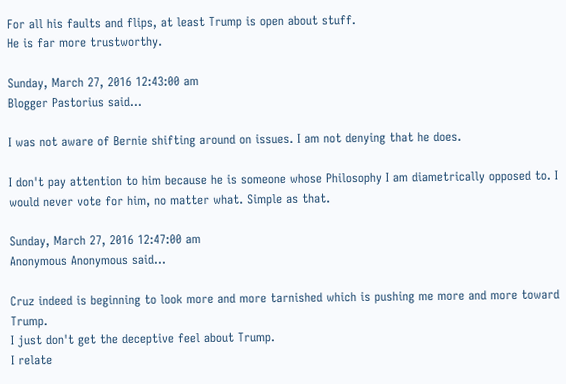For all his faults and flips, at least Trump is open about stuff.
He is far more trustworthy.

Sunday, March 27, 2016 12:43:00 am
Blogger Pastorius said...

I was not aware of Bernie shifting around on issues. I am not denying that he does.

I don't pay attention to him because he is someone whose Philosophy I am diametrically opposed to. I would never vote for him, no matter what. Simple as that.

Sunday, March 27, 2016 12:47:00 am
Anonymous Anonymous said...

Cruz indeed is beginning to look more and more tarnished which is pushing me more and more toward Trump.
I just don't get the deceptive feel about Trump.
I relate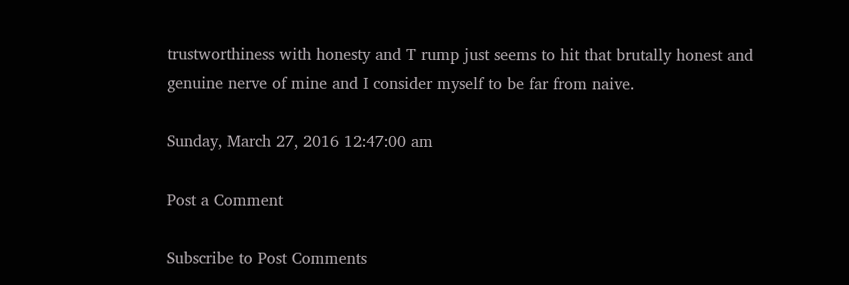trustworthiness with honesty and T rump just seems to hit that brutally honest and genuine nerve of mine and I consider myself to be far from naive.

Sunday, March 27, 2016 12:47:00 am

Post a Comment

Subscribe to Post Comments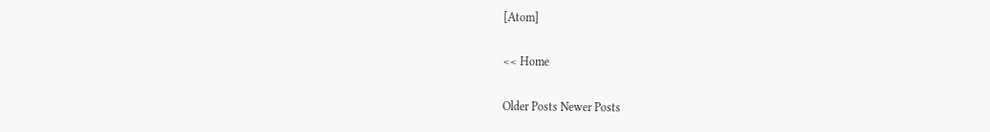[Atom]

<< Home

Older Posts Newer Posts